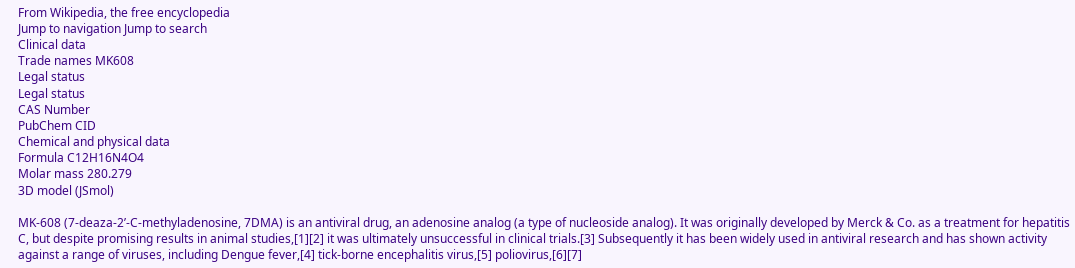From Wikipedia, the free encyclopedia
Jump to navigation Jump to search
Clinical data
Trade names MK608
Legal status
Legal status
CAS Number
PubChem CID
Chemical and physical data
Formula C12H16N4O4
Molar mass 280.279
3D model (JSmol)

MK-608 (7-deaza-2’-C-methyladenosine, 7DMA) is an antiviral drug, an adenosine analog (a type of nucleoside analog). It was originally developed by Merck & Co. as a treatment for hepatitis C, but despite promising results in animal studies,[1][2] it was ultimately unsuccessful in clinical trials.[3] Subsequently it has been widely used in antiviral research and has shown activity against a range of viruses, including Dengue fever,[4] tick-borne encephalitis virus,[5] poliovirus,[6][7]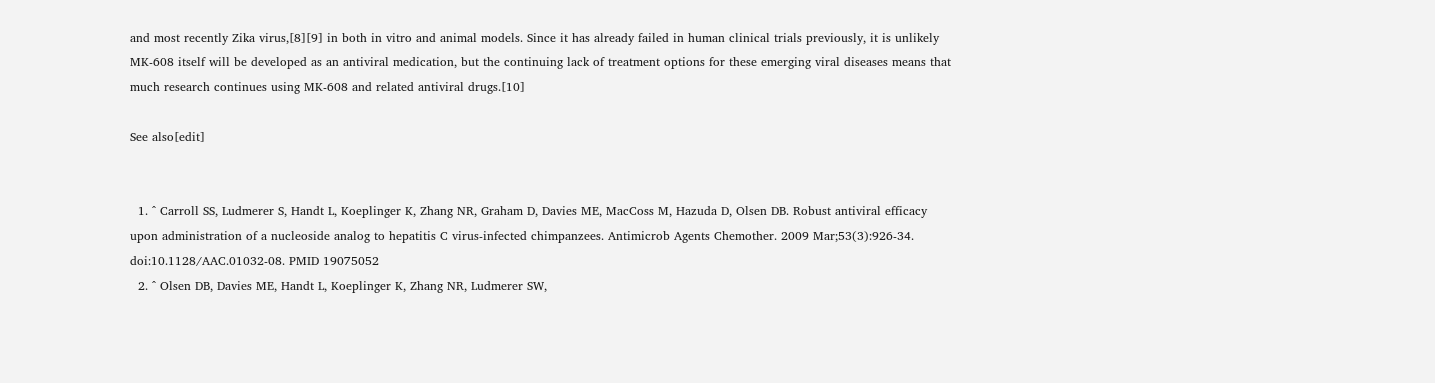and most recently Zika virus,[8][9] in both in vitro and animal models. Since it has already failed in human clinical trials previously, it is unlikely MK-608 itself will be developed as an antiviral medication, but the continuing lack of treatment options for these emerging viral diseases means that much research continues using MK-608 and related antiviral drugs.[10]

See also[edit]


  1. ^ Carroll SS, Ludmerer S, Handt L, Koeplinger K, Zhang NR, Graham D, Davies ME, MacCoss M, Hazuda D, Olsen DB. Robust antiviral efficacy upon administration of a nucleoside analog to hepatitis C virus-infected chimpanzees. Antimicrob Agents Chemother. 2009 Mar;53(3):926-34. doi:10.1128/AAC.01032-08. PMID 19075052
  2. ^ Olsen DB, Davies ME, Handt L, Koeplinger K, Zhang NR, Ludmerer SW,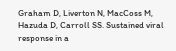Graham D, Liverton N, MacCoss M, Hazuda D, Carroll SS. Sustained viral response in a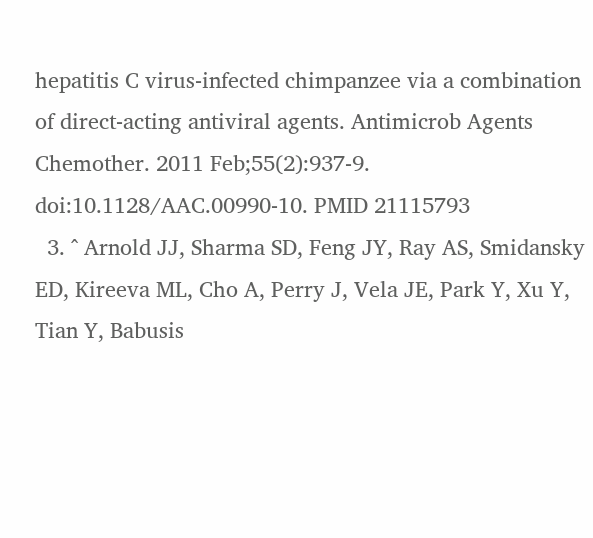hepatitis C virus-infected chimpanzee via a combination of direct-acting antiviral agents. Antimicrob Agents Chemother. 2011 Feb;55(2):937-9. doi:10.1128/AAC.00990-10. PMID 21115793
  3. ^ Arnold JJ, Sharma SD, Feng JY, Ray AS, Smidansky ED, Kireeva ML, Cho A, Perry J, Vela JE, Park Y, Xu Y, Tian Y, Babusis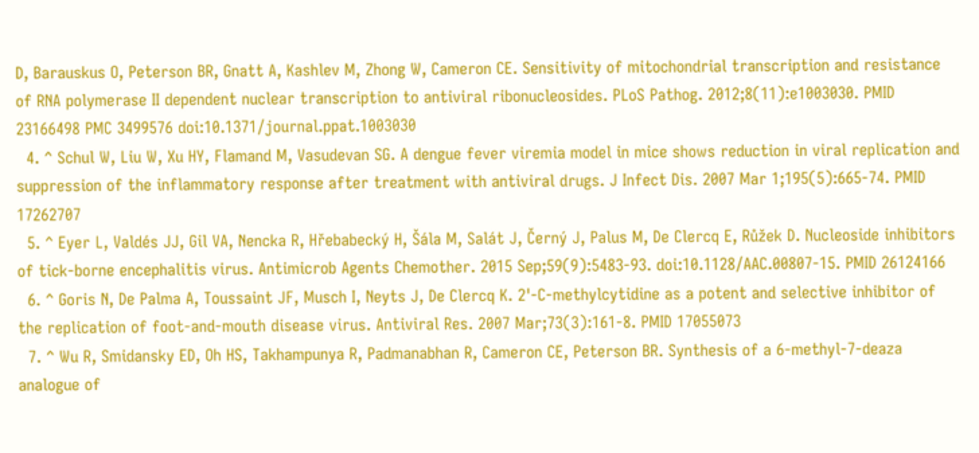D, Barauskus O, Peterson BR, Gnatt A, Kashlev M, Zhong W, Cameron CE. Sensitivity of mitochondrial transcription and resistance of RNA polymerase II dependent nuclear transcription to antiviral ribonucleosides. PLoS Pathog. 2012;8(11):e1003030. PMID 23166498 PMC 3499576 doi:10.1371/journal.ppat.1003030
  4. ^ Schul W, Liu W, Xu HY, Flamand M, Vasudevan SG. A dengue fever viremia model in mice shows reduction in viral replication and suppression of the inflammatory response after treatment with antiviral drugs. J Infect Dis. 2007 Mar 1;195(5):665-74. PMID 17262707
  5. ^ Eyer L, Valdés JJ, Gil VA, Nencka R, Hřebabecký H, Šála M, Salát J, Černý J, Palus M, De Clercq E, Růžek D. Nucleoside inhibitors of tick-borne encephalitis virus. Antimicrob Agents Chemother. 2015 Sep;59(9):5483-93. doi:10.1128/AAC.00807-15. PMID 26124166
  6. ^ Goris N, De Palma A, Toussaint JF, Musch I, Neyts J, De Clercq K. 2'-C-methylcytidine as a potent and selective inhibitor of the replication of foot-and-mouth disease virus. Antiviral Res. 2007 Mar;73(3):161-8. PMID 17055073
  7. ^ Wu R, Smidansky ED, Oh HS, Takhampunya R, Padmanabhan R, Cameron CE, Peterson BR. Synthesis of a 6-methyl-7-deaza analogue of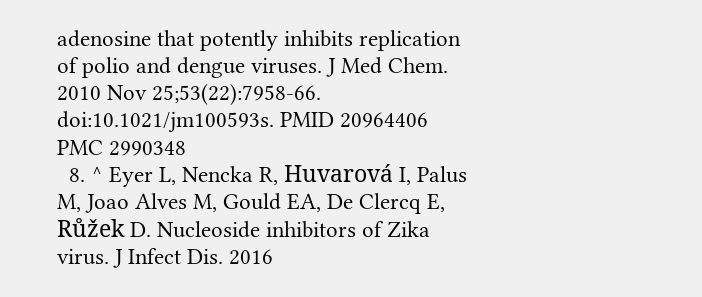adenosine that potently inhibits replication of polio and dengue viruses. J Med Chem. 2010 Nov 25;53(22):7958-66. doi:10.1021/jm100593s. PMID 20964406 PMC 2990348
  8. ^ Eyer L, Nencka R, Huvarová I, Palus M, Joao Alves M, Gould EA, De Clercq E, Růžek D. Nucleoside inhibitors of Zika virus. J Infect Dis. 2016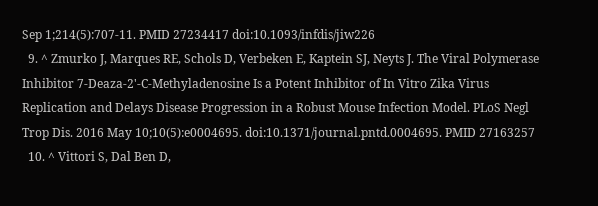Sep 1;214(5):707-11. PMID 27234417 doi:10.1093/infdis/jiw226
  9. ^ Zmurko J, Marques RE, Schols D, Verbeken E, Kaptein SJ, Neyts J. The Viral Polymerase Inhibitor 7-Deaza-2'-C-Methyladenosine Is a Potent Inhibitor of In Vitro Zika Virus Replication and Delays Disease Progression in a Robust Mouse Infection Model. PLoS Negl Trop Dis. 2016 May 10;10(5):e0004695. doi:10.1371/journal.pntd.0004695. PMID 27163257
  10. ^ Vittori S, Dal Ben D,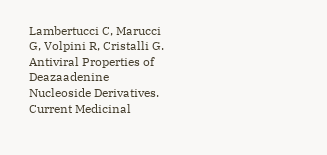Lambertucci C, Marucci G, Volpini R, Cristalli G. Antiviral Properties of Deazaadenine Nucleoside Derivatives. Current Medicinal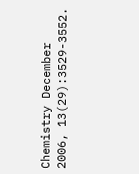Chemistry December 2006, 13(29):3529-3552.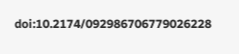doi:10.2174/092986706779026228